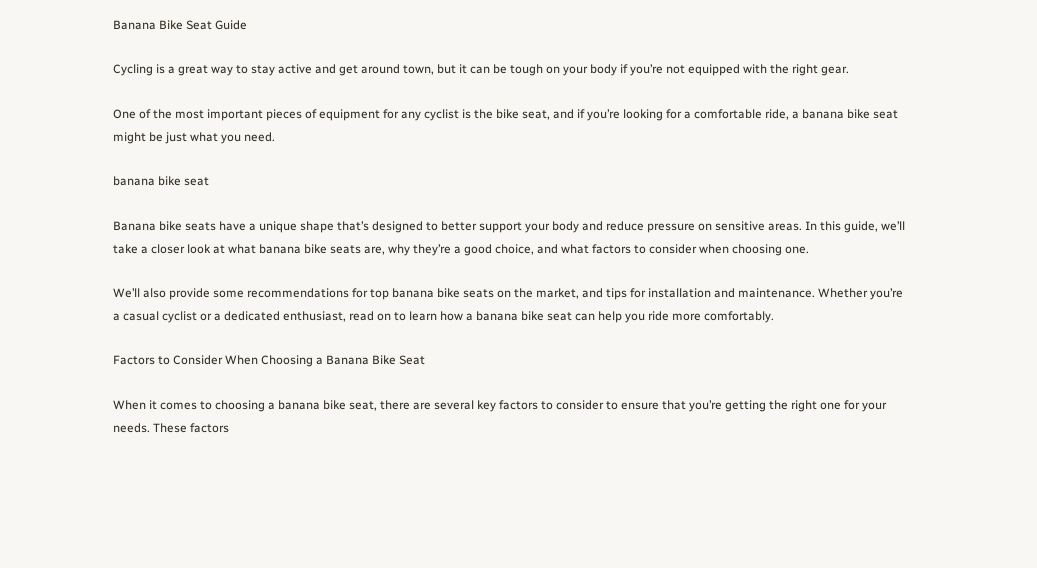Banana Bike Seat Guide

Cycling is a great way to stay active and get around town, but it can be tough on your body if you’re not equipped with the right gear.

One of the most important pieces of equipment for any cyclist is the bike seat, and if you’re looking for a comfortable ride, a banana bike seat might be just what you need.

banana bike seat

Banana bike seats have a unique shape that’s designed to better support your body and reduce pressure on sensitive areas. In this guide, we’ll take a closer look at what banana bike seats are, why they’re a good choice, and what factors to consider when choosing one.

We’ll also provide some recommendations for top banana bike seats on the market, and tips for installation and maintenance. Whether you’re a casual cyclist or a dedicated enthusiast, read on to learn how a banana bike seat can help you ride more comfortably.

Factors to Consider When Choosing a Banana Bike Seat

When it comes to choosing a banana bike seat, there are several key factors to consider to ensure that you’re getting the right one for your needs. These factors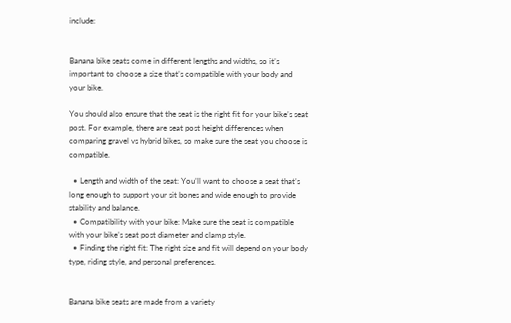include:


Banana bike seats come in different lengths and widths, so it’s important to choose a size that’s compatible with your body and your bike.

You should also ensure that the seat is the right fit for your bike’s seat post. For example, there are seat post height differences when comparing gravel vs hybrid bikes, so make sure the seat you choose is compatible.

  • Length and width of the seat: You’ll want to choose a seat that’s long enough to support your sit bones and wide enough to provide stability and balance.
  • Compatibility with your bike: Make sure the seat is compatible with your bike’s seat post diameter and clamp style.
  • Finding the right fit: The right size and fit will depend on your body type, riding style, and personal preferences.


Banana bike seats are made from a variety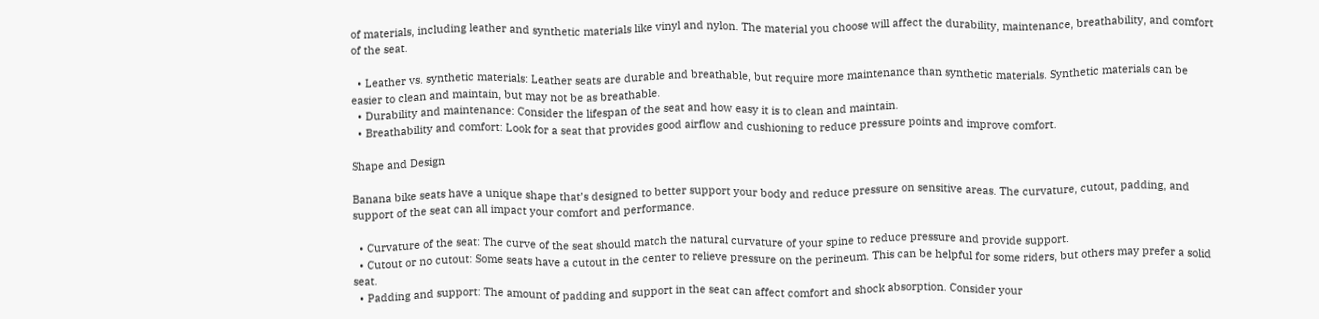of materials, including leather and synthetic materials like vinyl and nylon. The material you choose will affect the durability, maintenance, breathability, and comfort of the seat.

  • Leather vs. synthetic materials: Leather seats are durable and breathable, but require more maintenance than synthetic materials. Synthetic materials can be easier to clean and maintain, but may not be as breathable.
  • Durability and maintenance: Consider the lifespan of the seat and how easy it is to clean and maintain.
  • Breathability and comfort: Look for a seat that provides good airflow and cushioning to reduce pressure points and improve comfort.

Shape and Design

Banana bike seats have a unique shape that’s designed to better support your body and reduce pressure on sensitive areas. The curvature, cutout, padding, and support of the seat can all impact your comfort and performance.

  • Curvature of the seat: The curve of the seat should match the natural curvature of your spine to reduce pressure and provide support.
  • Cutout or no cutout: Some seats have a cutout in the center to relieve pressure on the perineum. This can be helpful for some riders, but others may prefer a solid seat.
  • Padding and support: The amount of padding and support in the seat can affect comfort and shock absorption. Consider your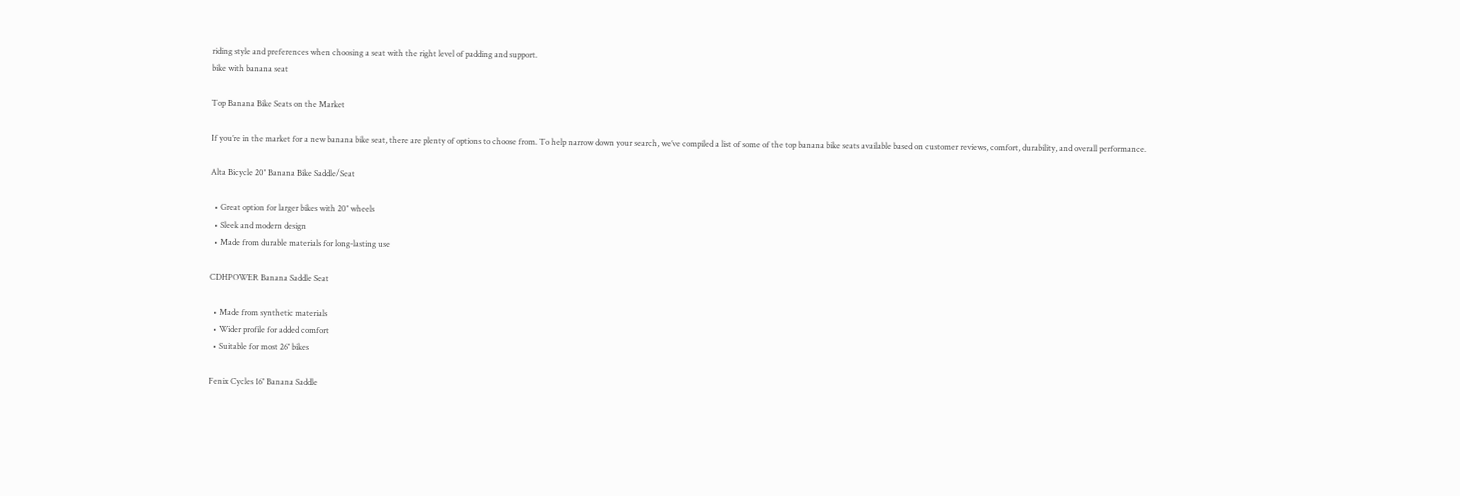riding style and preferences when choosing a seat with the right level of padding and support.
bike with banana seat

Top Banana Bike Seats on the Market

If you’re in the market for a new banana bike seat, there are plenty of options to choose from. To help narrow down your search, we’ve compiled a list of some of the top banana bike seats available based on customer reviews, comfort, durability, and overall performance.

Alta Bicycle 20″ Banana Bike Saddle/Seat

  • Great option for larger bikes with 20″ wheels
  • Sleek and modern design
  • Made from durable materials for long-lasting use

CDHPOWER Banana Saddle Seat

  • Made from synthetic materials
  • Wider profile for added comfort
  • Suitable for most 26″ bikes

Fenix Cycles 16″ Banana Saddle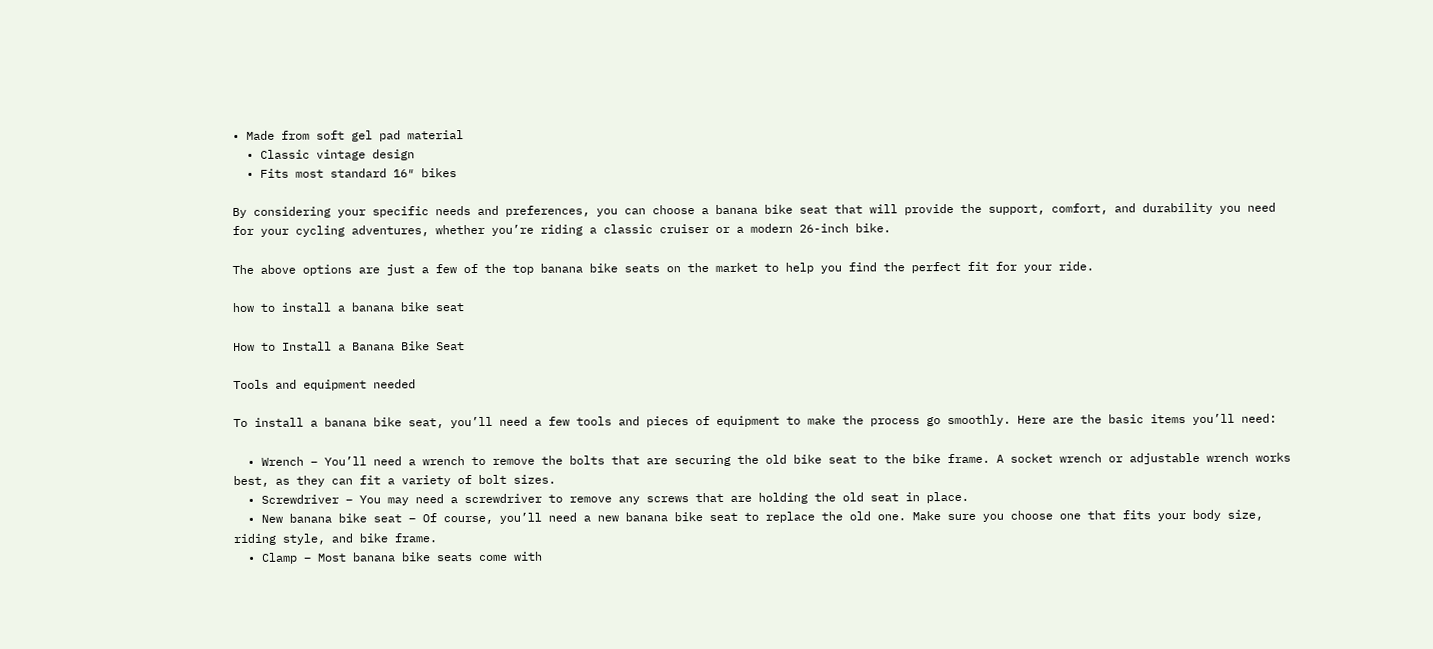• Made from soft gel pad material
  • Classic vintage design
  • Fits most standard 16″ bikes

By considering your specific needs and preferences, you can choose a banana bike seat that will provide the support, comfort, and durability you need for your cycling adventures, whether you’re riding a classic cruiser or a modern 26-inch bike.

The above options are just a few of the top banana bike seats on the market to help you find the perfect fit for your ride.

how to install a banana bike seat

How to Install a Banana Bike Seat

Tools and equipment needed

To install a banana bike seat, you’ll need a few tools and pieces of equipment to make the process go smoothly. Here are the basic items you’ll need:

  • Wrench – You’ll need a wrench to remove the bolts that are securing the old bike seat to the bike frame. A socket wrench or adjustable wrench works best, as they can fit a variety of bolt sizes.
  • Screwdriver – You may need a screwdriver to remove any screws that are holding the old seat in place.
  • New banana bike seat – Of course, you’ll need a new banana bike seat to replace the old one. Make sure you choose one that fits your body size, riding style, and bike frame.
  • Clamp – Most banana bike seats come with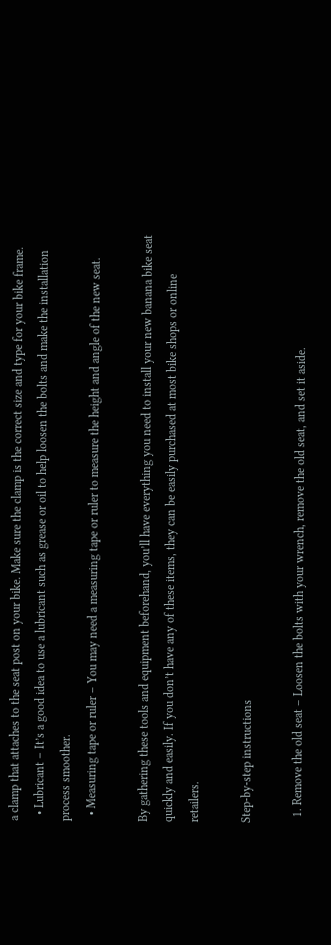a clamp that attaches to the seat post on your bike. Make sure the clamp is the correct size and type for your bike frame.
  • Lubricant – It’s a good idea to use a lubricant such as grease or oil to help loosen the bolts and make the installation process smoother.
  • Measuring tape or ruler – You may need a measuring tape or ruler to measure the height and angle of the new seat.

By gathering these tools and equipment beforehand, you’ll have everything you need to install your new banana bike seat quickly and easily. If you don’t have any of these items, they can be easily purchased at most bike shops or online retailers.

Step-by-step instructions

  1. Remove the old seat – Loosen the bolts with your wrench, remove the old seat, and set it aside.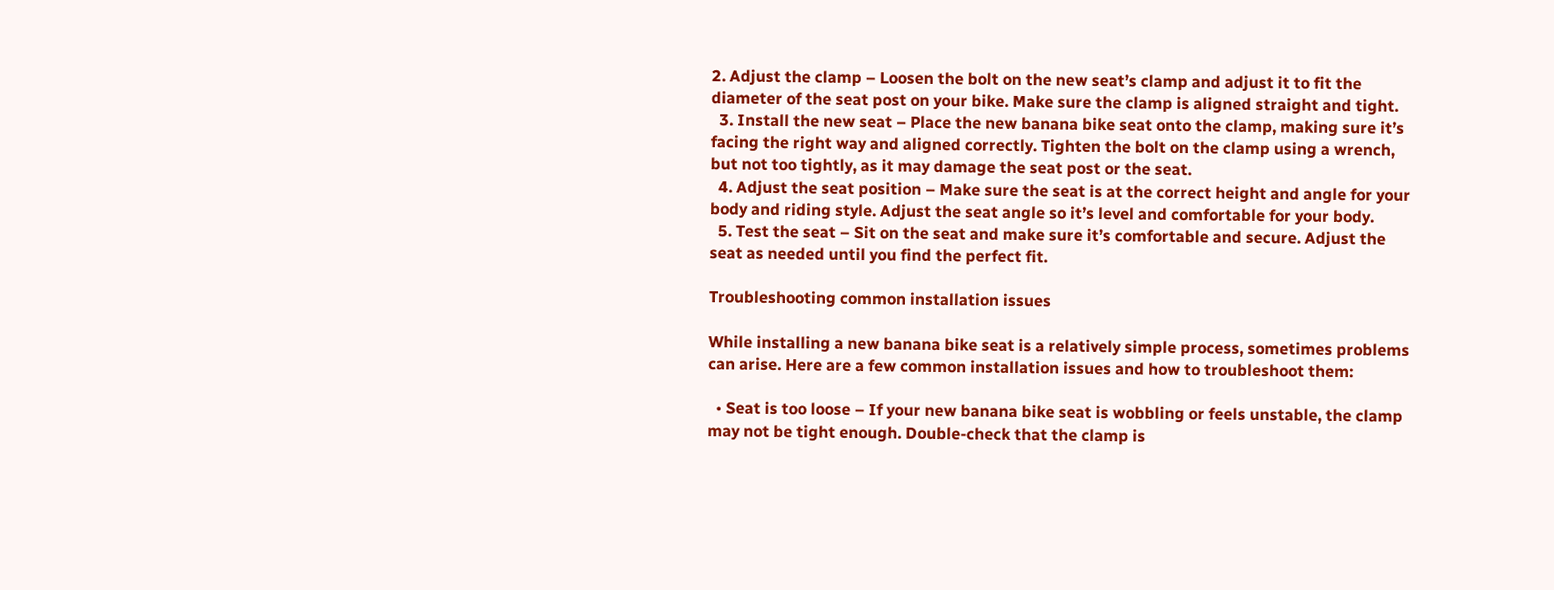2. Adjust the clamp – Loosen the bolt on the new seat’s clamp and adjust it to fit the diameter of the seat post on your bike. Make sure the clamp is aligned straight and tight.
  3. Install the new seat – Place the new banana bike seat onto the clamp, making sure it’s facing the right way and aligned correctly. Tighten the bolt on the clamp using a wrench, but not too tightly, as it may damage the seat post or the seat.
  4. Adjust the seat position – Make sure the seat is at the correct height and angle for your body and riding style. Adjust the seat angle so it’s level and comfortable for your body.
  5. Test the seat – Sit on the seat and make sure it’s comfortable and secure. Adjust the seat as needed until you find the perfect fit.

Troubleshooting common installation issues

While installing a new banana bike seat is a relatively simple process, sometimes problems can arise. Here are a few common installation issues and how to troubleshoot them:

  • Seat is too loose – If your new banana bike seat is wobbling or feels unstable, the clamp may not be tight enough. Double-check that the clamp is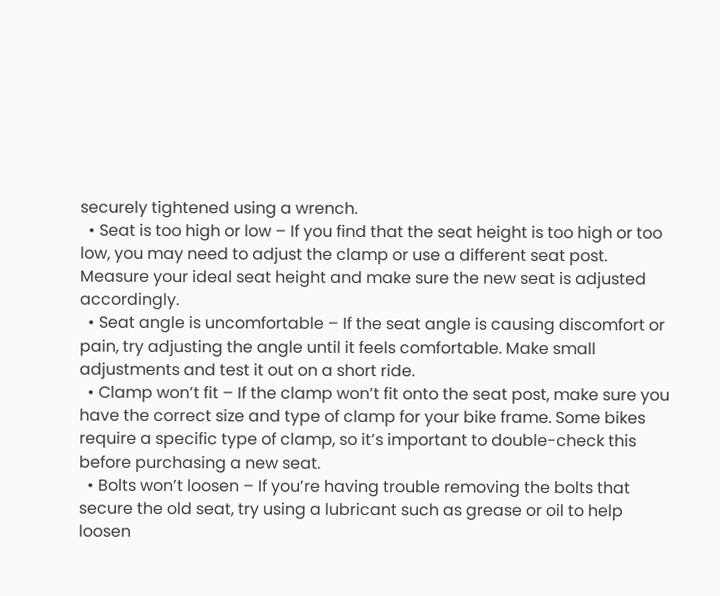securely tightened using a wrench.
  • Seat is too high or low – If you find that the seat height is too high or too low, you may need to adjust the clamp or use a different seat post. Measure your ideal seat height and make sure the new seat is adjusted accordingly.
  • Seat angle is uncomfortable – If the seat angle is causing discomfort or pain, try adjusting the angle until it feels comfortable. Make small adjustments and test it out on a short ride.
  • Clamp won’t fit – If the clamp won’t fit onto the seat post, make sure you have the correct size and type of clamp for your bike frame. Some bikes require a specific type of clamp, so it’s important to double-check this before purchasing a new seat.
  • Bolts won’t loosen – If you’re having trouble removing the bolts that secure the old seat, try using a lubricant such as grease or oil to help loosen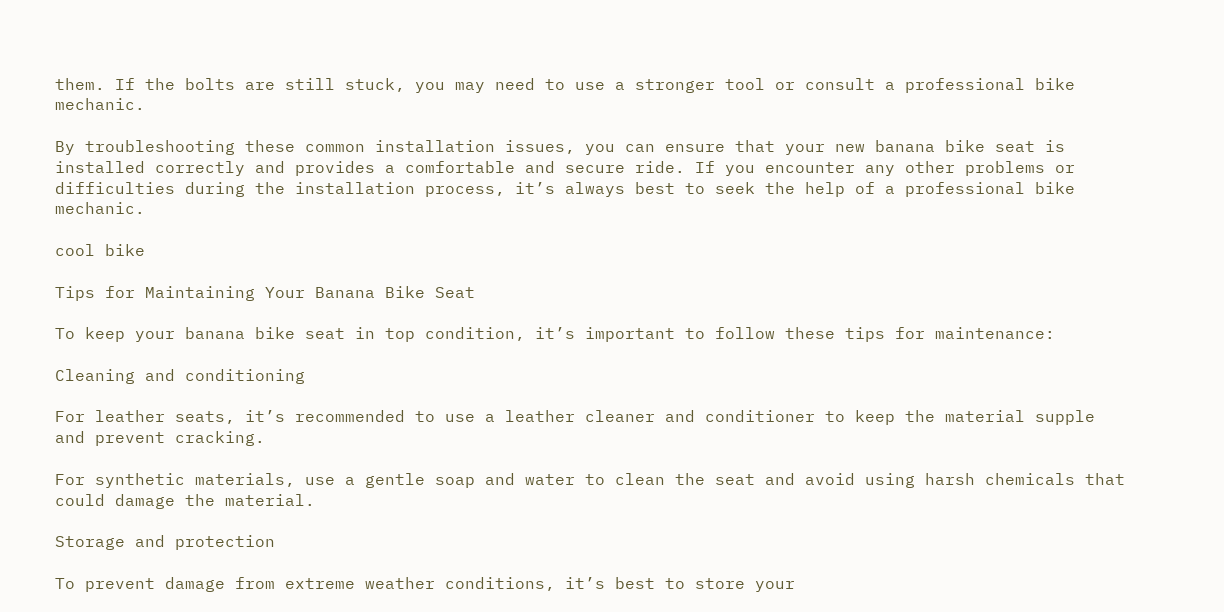them. If the bolts are still stuck, you may need to use a stronger tool or consult a professional bike mechanic.

By troubleshooting these common installation issues, you can ensure that your new banana bike seat is installed correctly and provides a comfortable and secure ride. If you encounter any other problems or difficulties during the installation process, it’s always best to seek the help of a professional bike mechanic.

cool bike

Tips for Maintaining Your Banana Bike Seat

To keep your banana bike seat in top condition, it’s important to follow these tips for maintenance:

Cleaning and conditioning

For leather seats, it’s recommended to use a leather cleaner and conditioner to keep the material supple and prevent cracking.

For synthetic materials, use a gentle soap and water to clean the seat and avoid using harsh chemicals that could damage the material.

Storage and protection

To prevent damage from extreme weather conditions, it’s best to store your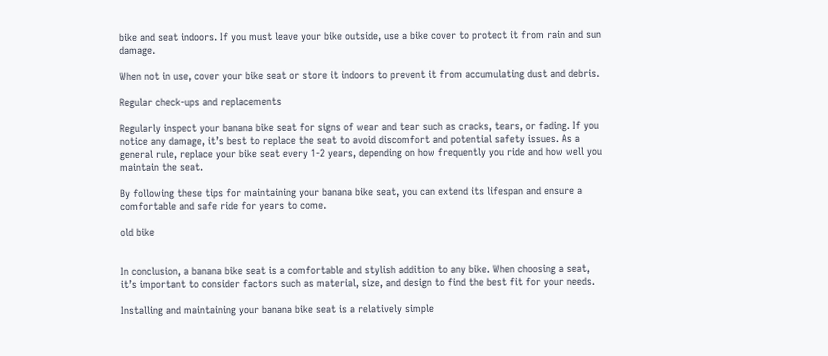bike and seat indoors. If you must leave your bike outside, use a bike cover to protect it from rain and sun damage.

When not in use, cover your bike seat or store it indoors to prevent it from accumulating dust and debris.

Regular check-ups and replacements

Regularly inspect your banana bike seat for signs of wear and tear such as cracks, tears, or fading. If you notice any damage, it’s best to replace the seat to avoid discomfort and potential safety issues. As a general rule, replace your bike seat every 1-2 years, depending on how frequently you ride and how well you maintain the seat.

By following these tips for maintaining your banana bike seat, you can extend its lifespan and ensure a comfortable and safe ride for years to come.

old bike


In conclusion, a banana bike seat is a comfortable and stylish addition to any bike. When choosing a seat, it’s important to consider factors such as material, size, and design to find the best fit for your needs.

Installing and maintaining your banana bike seat is a relatively simple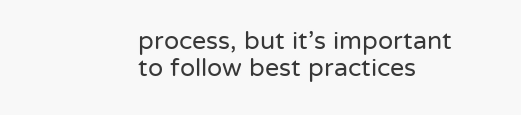process, but it’s important to follow best practices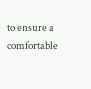to ensure a comfortable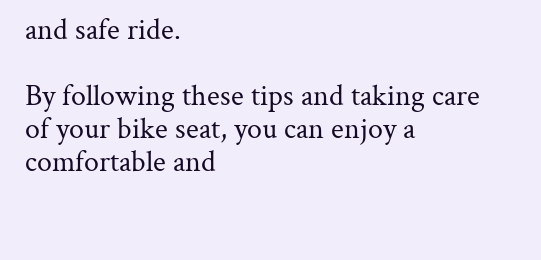and safe ride.

By following these tips and taking care of your bike seat, you can enjoy a comfortable and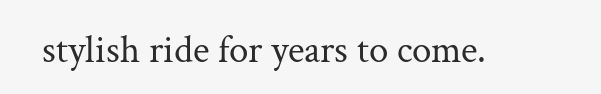stylish ride for years to come.